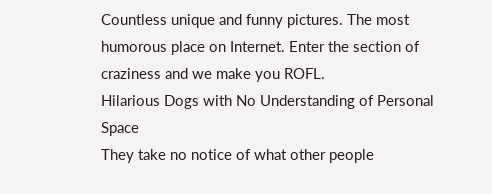Countless unique and funny pictures. The most humorous place on Internet. Enter the section of craziness and we make you ROFL.
Hilarious Dogs with No Understanding of Personal Space
They take no notice of what other people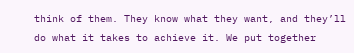think of them. They know what they want, and they’ll do what it takes to achieve it. We put together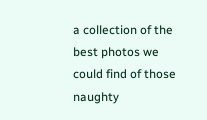a collection of the best photos we could find of those naughty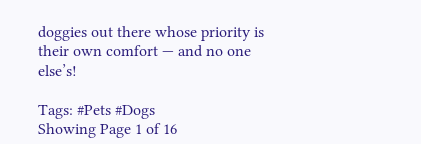doggies out there whose priority is their own comfort — and no one else’s!

Tags: #Pets #Dogs
Showing Page 1 of 16